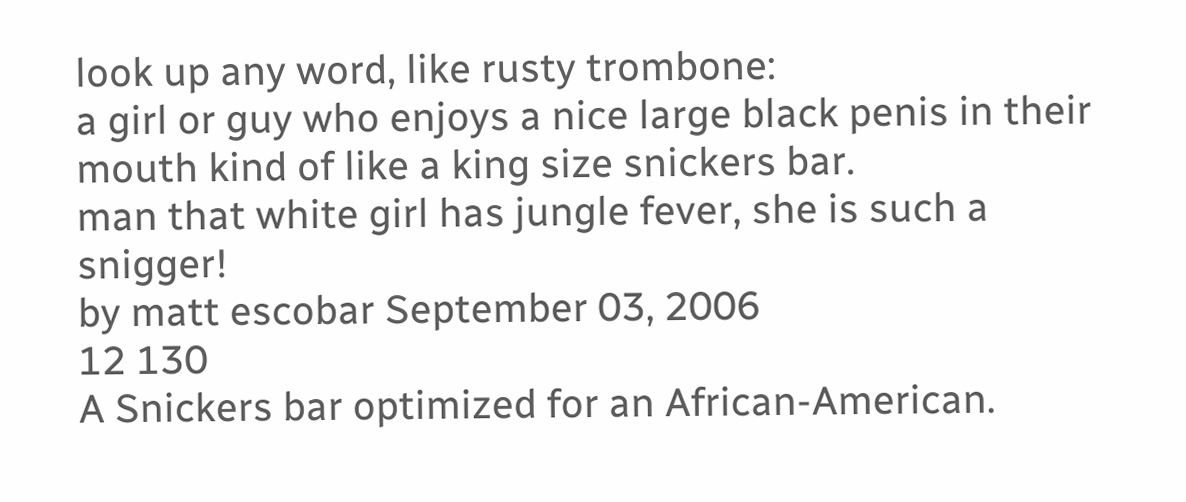look up any word, like rusty trombone:
a girl or guy who enjoys a nice large black penis in their mouth kind of like a king size snickers bar.
man that white girl has jungle fever, she is such a snigger!
by matt escobar September 03, 2006
12 130
A Snickers bar optimized for an African-American.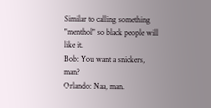Similar to calling something "menthol" so black people will like it.
Bob: You want a snickers, man?
Orlando: Naa, man.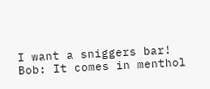I want a sniggers bar!
Bob: It comes in menthol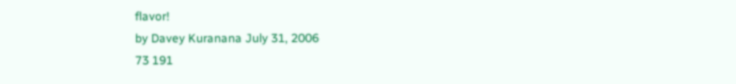flavor!
by Davey Kuranana July 31, 2006
73 191